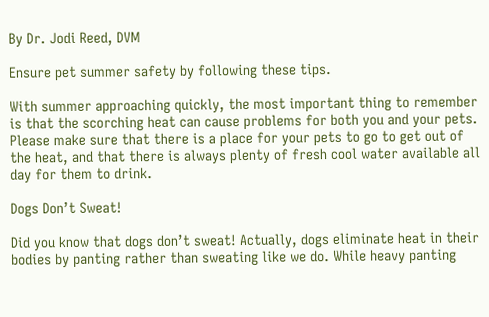By Dr. Jodi Reed, DVM

Ensure pet summer safety by following these tips.

With summer approaching quickly, the most important thing to remember is that the scorching heat can cause problems for both you and your pets. Please make sure that there is a place for your pets to go to get out of the heat, and that there is always plenty of fresh cool water available all day for them to drink.

Dogs Don’t Sweat!

Did you know that dogs don’t sweat! Actually, dogs eliminate heat in their bodies by panting rather than sweating like we do. While heavy panting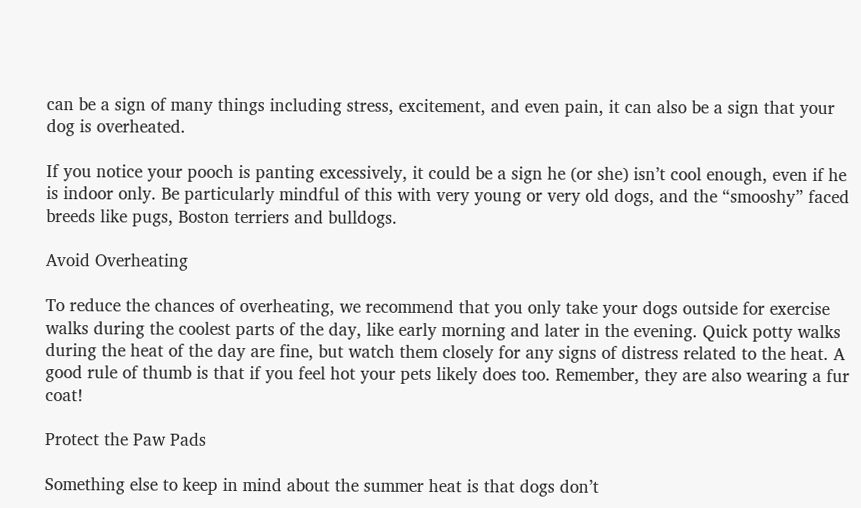can be a sign of many things including stress, excitement, and even pain, it can also be a sign that your dog is overheated.

If you notice your pooch is panting excessively, it could be a sign he (or she) isn’t cool enough, even if he is indoor only. Be particularly mindful of this with very young or very old dogs, and the “smooshy” faced breeds like pugs, Boston terriers and bulldogs.

Avoid Overheating

To reduce the chances of overheating, we recommend that you only take your dogs outside for exercise walks during the coolest parts of the day, like early morning and later in the evening. Quick potty walks during the heat of the day are fine, but watch them closely for any signs of distress related to the heat. A good rule of thumb is that if you feel hot your pets likely does too. Remember, they are also wearing a fur coat!

Protect the Paw Pads

Something else to keep in mind about the summer heat is that dogs don’t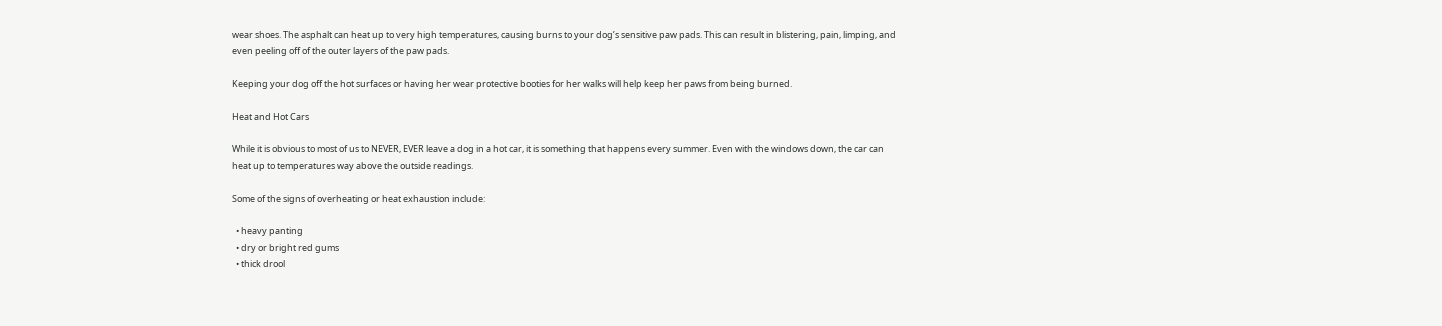wear shoes. The asphalt can heat up to very high temperatures, causing burns to your dog’s sensitive paw pads. This can result in blistering, pain, limping, and even peeling off of the outer layers of the paw pads.

Keeping your dog off the hot surfaces or having her wear protective booties for her walks will help keep her paws from being burned.

Heat and Hot Cars

While it is obvious to most of us to NEVER, EVER leave a dog in a hot car, it is something that happens every summer. Even with the windows down, the car can heat up to temperatures way above the outside readings.

Some of the signs of overheating or heat exhaustion include:

  • heavy panting
  • dry or bright red gums
  • thick drool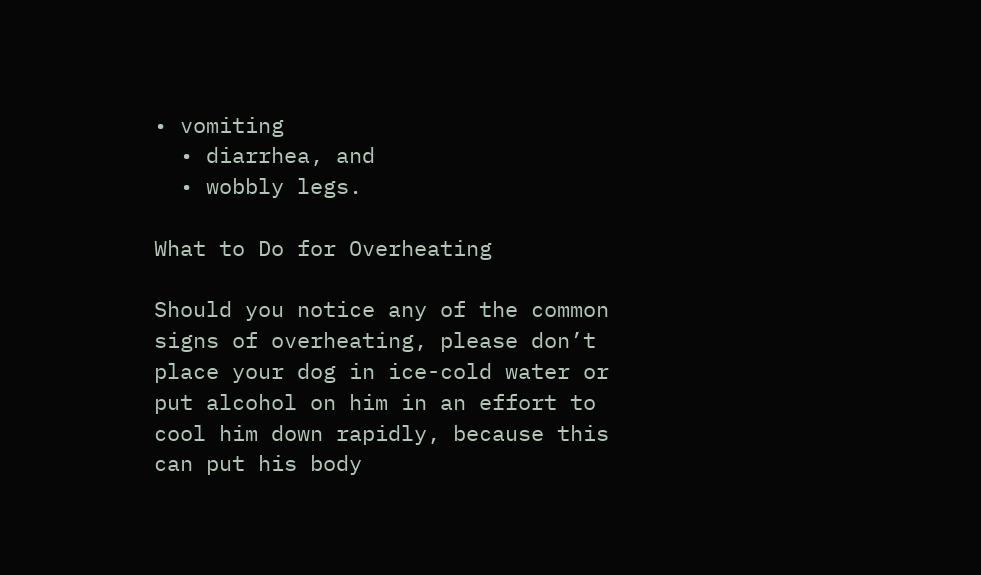• vomiting
  • diarrhea, and
  • wobbly legs.

What to Do for Overheating

Should you notice any of the common signs of overheating, please don’t place your dog in ice-cold water or put alcohol on him in an effort to cool him down rapidly, because this can put his body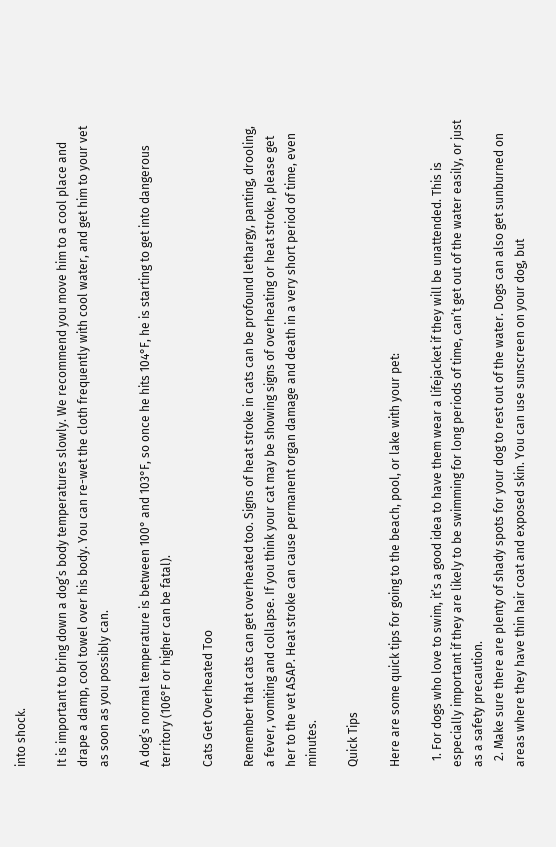into shock.

It is important to bring down a dog’s body temperatures slowly. We recommend you move him to a cool place and drape a damp, cool towel over his body. You can re-wet the cloth frequently with cool water, and get him to your vet as soon as you possibly can.

A dog’s normal temperature is between 100° and 103°F, so once he hits 104°F, he is starting to get into dangerous territory (106°F or higher can be fatal).

Cats Get Overheated Too

Remember that cats can get overheated too. Signs of heat stroke in cats can be profound lethargy, panting, drooling, a fever, vomiting and collapse. If you think your cat may be showing signs of overheating or heat stroke, please get her to the vet ASAP. Heat stroke can cause permanent organ damage and death in a very short period of time, even minutes.

Quick Tips

Here are some quick tips for going to the beach, pool, or lake with your pet:

  1. For dogs who love to swim, it’s a good idea to have them wear a lifejacket if they will be unattended. This is especially important if they are likely to be swimming for long periods of time, can’t get out of the water easily, or just as a safety precaution.
  2. Make sure there are plenty of shady spots for your dog to rest out of the water. Dogs can also get sunburned on areas where they have thin hair coat and exposed skin. You can use sunscreen on your dog, but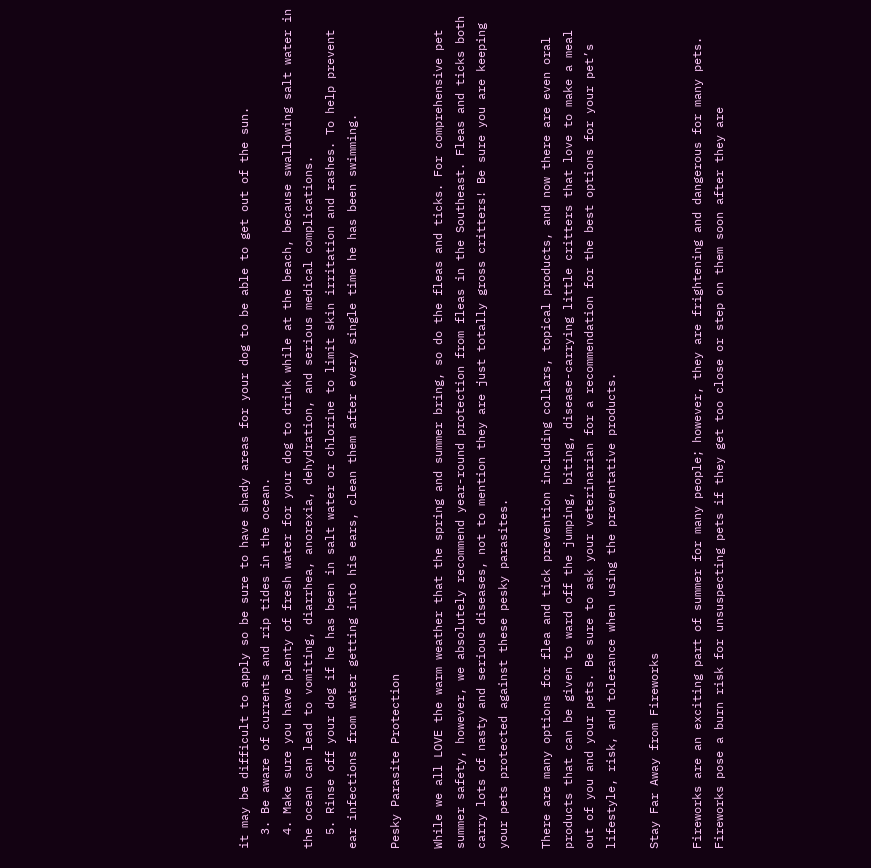it may be difficult to apply so be sure to have shady areas for your dog to be able to get out of the sun.
  3. Be aware of currents and rip tides in the ocean.
  4. Make sure you have plenty of fresh water for your dog to drink while at the beach, because swallowing salt water in the ocean can lead to vomiting, diarrhea, anorexia, dehydration, and serious medical complications.
  5. Rinse off your dog if he has been in salt water or chlorine to limit skin irritation and rashes. To help prevent ear infections from water getting into his ears, clean them after every single time he has been swimming.

Pesky Parasite Protection

While we all LOVE the warm weather that the spring and summer bring, so do the fleas and ticks. For comprehensive pet summer safety, however, we absolutely recommend year-round protection from fleas in the Southeast. Fleas and ticks both carry lots of nasty and serious diseases, not to mention they are just totally gross critters! Be sure you are keeping your pets protected against these pesky parasites.

There are many options for flea and tick prevention including collars, topical products, and now there are even oral products that can be given to ward off the jumping, biting, disease-carrying little critters that love to make a meal out of you and your pets. Be sure to ask your veterinarian for a recommendation for the best options for your pet’s lifestyle, risk, and tolerance when using the preventative products.

Stay Far Away from Fireworks

Fireworks are an exciting part of summer for many people; however, they are frightening and dangerous for many pets. Fireworks pose a burn risk for unsuspecting pets if they get too close or step on them soon after they are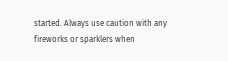started. Always use caution with any fireworks or sparklers when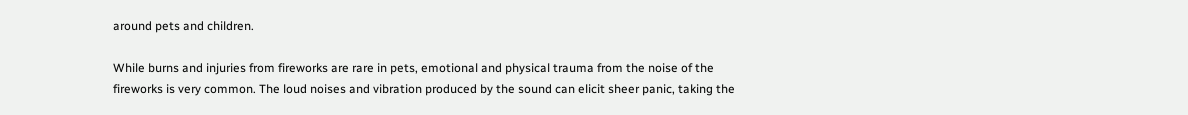around pets and children.

While burns and injuries from fireworks are rare in pets, emotional and physical trauma from the noise of the fireworks is very common. The loud noises and vibration produced by the sound can elicit sheer panic, taking the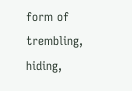form of trembling, hiding,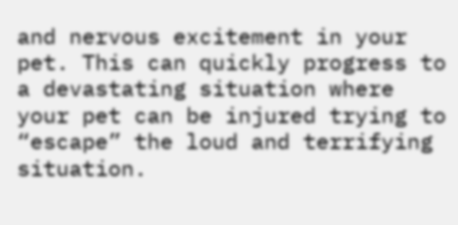and nervous excitement in your pet. This can quickly progress to a devastating situation where your pet can be injured trying to “escape” the loud and terrifying situation.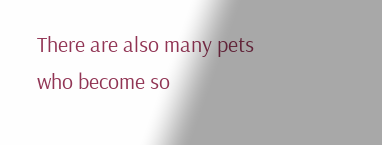There are also many pets who become so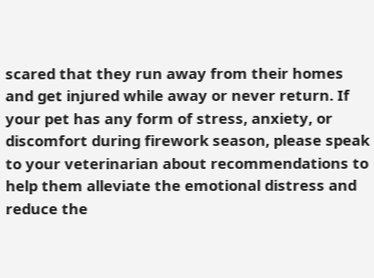scared that they run away from their homes and get injured while away or never return. If your pet has any form of stress, anxiety, or discomfort during firework season, please speak to your veterinarian about recommendations to help them alleviate the emotional distress and reduce the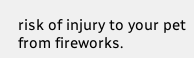risk of injury to your pet from fireworks.